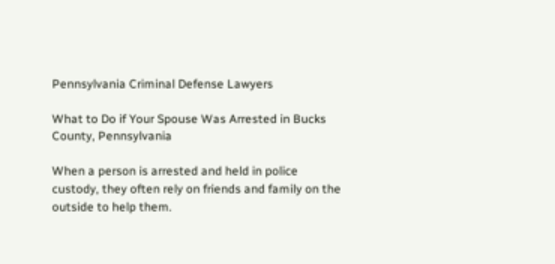Pennsylvania Criminal Defense Lawyers

What to Do if Your Spouse Was Arrested in Bucks County, Pennsylvania

When a person is arrested and held in police custody, they often rely on friends and family on the outside to help them.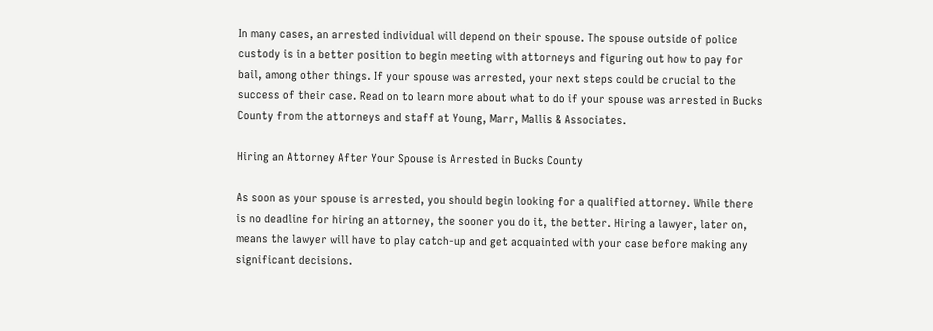In many cases, an arrested individual will depend on their spouse. The spouse outside of police custody is in a better position to begin meeting with attorneys and figuring out how to pay for bail, among other things. If your spouse was arrested, your next steps could be crucial to the success of their case. Read on to learn more about what to do if your spouse was arrested in Bucks County from the attorneys and staff at Young, Marr, Mallis & Associates.

Hiring an Attorney After Your Spouse is Arrested in Bucks County

As soon as your spouse is arrested, you should begin looking for a qualified attorney. While there is no deadline for hiring an attorney, the sooner you do it, the better. Hiring a lawyer, later on, means the lawyer will have to play catch-up and get acquainted with your case before making any significant decisions.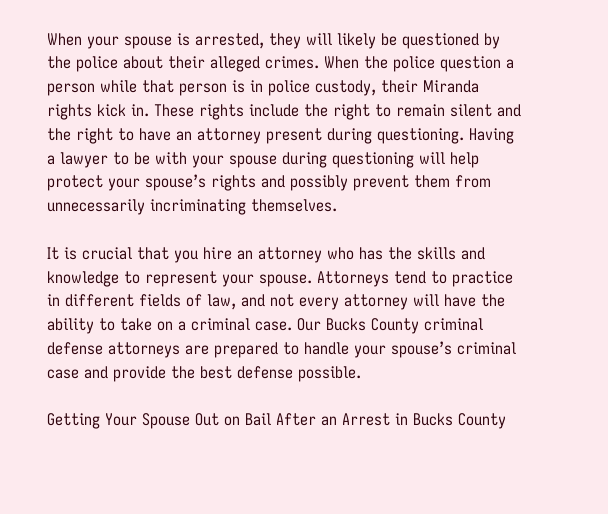When your spouse is arrested, they will likely be questioned by the police about their alleged crimes. When the police question a person while that person is in police custody, their Miranda rights kick in. These rights include the right to remain silent and the right to have an attorney present during questioning. Having a lawyer to be with your spouse during questioning will help protect your spouse’s rights and possibly prevent them from unnecessarily incriminating themselves.

It is crucial that you hire an attorney who has the skills and knowledge to represent your spouse. Attorneys tend to practice in different fields of law, and not every attorney will have the ability to take on a criminal case. Our Bucks County criminal defense attorneys are prepared to handle your spouse’s criminal case and provide the best defense possible.

Getting Your Spouse Out on Bail After an Arrest in Bucks County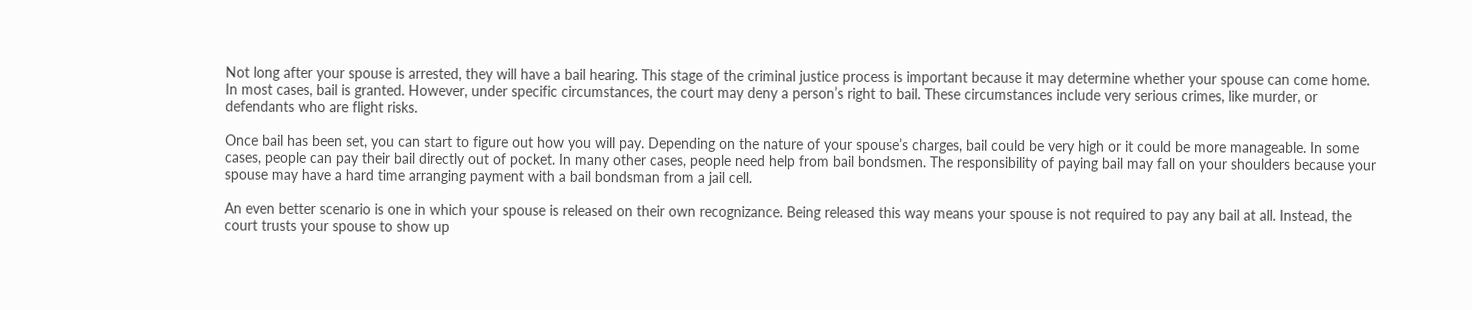Not long after your spouse is arrested, they will have a bail hearing. This stage of the criminal justice process is important because it may determine whether your spouse can come home. In most cases, bail is granted. However, under specific circumstances, the court may deny a person’s right to bail. These circumstances include very serious crimes, like murder, or defendants who are flight risks.

Once bail has been set, you can start to figure out how you will pay. Depending on the nature of your spouse’s charges, bail could be very high or it could be more manageable. In some cases, people can pay their bail directly out of pocket. In many other cases, people need help from bail bondsmen. The responsibility of paying bail may fall on your shoulders because your spouse may have a hard time arranging payment with a bail bondsman from a jail cell.

An even better scenario is one in which your spouse is released on their own recognizance. Being released this way means your spouse is not required to pay any bail at all. Instead, the court trusts your spouse to show up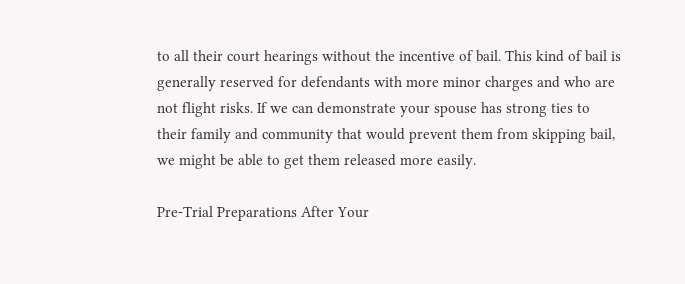to all their court hearings without the incentive of bail. This kind of bail is generally reserved for defendants with more minor charges and who are not flight risks. If we can demonstrate your spouse has strong ties to their family and community that would prevent them from skipping bail, we might be able to get them released more easily.

Pre-Trial Preparations After Your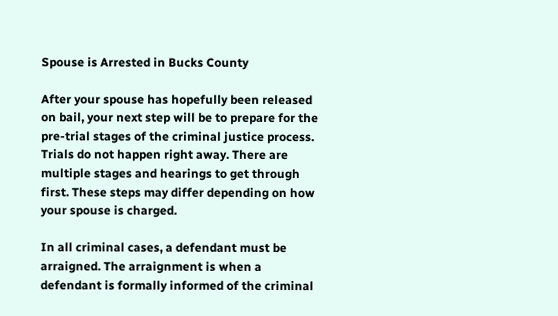Spouse is Arrested in Bucks County

After your spouse has hopefully been released on bail, your next step will be to prepare for the pre-trial stages of the criminal justice process. Trials do not happen right away. There are multiple stages and hearings to get through first. These steps may differ depending on how your spouse is charged.

In all criminal cases, a defendant must be arraigned. The arraignment is when a defendant is formally informed of the criminal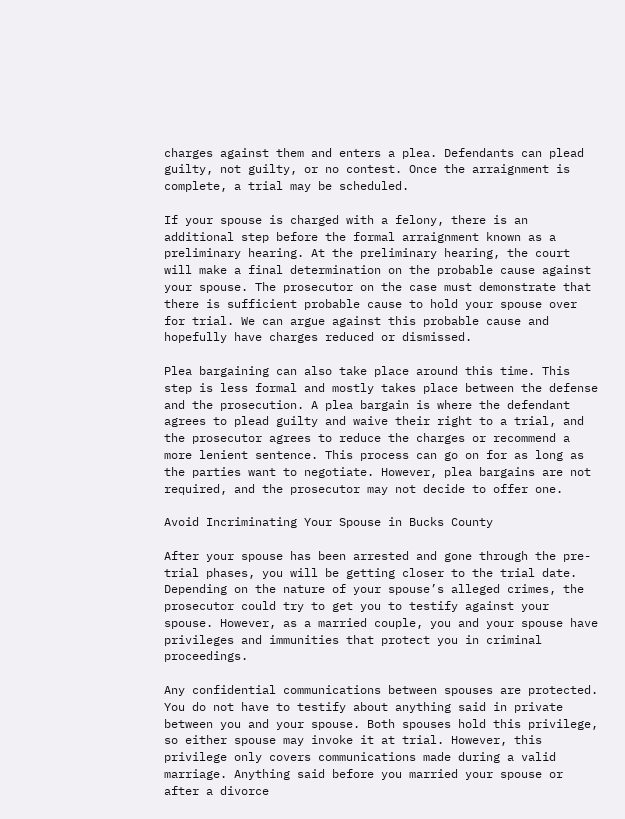charges against them and enters a plea. Defendants can plead guilty, not guilty, or no contest. Once the arraignment is complete, a trial may be scheduled.

If your spouse is charged with a felony, there is an additional step before the formal arraignment known as a preliminary hearing. At the preliminary hearing, the court will make a final determination on the probable cause against your spouse. The prosecutor on the case must demonstrate that there is sufficient probable cause to hold your spouse over for trial. We can argue against this probable cause and hopefully have charges reduced or dismissed.

Plea bargaining can also take place around this time. This step is less formal and mostly takes place between the defense and the prosecution. A plea bargain is where the defendant agrees to plead guilty and waive their right to a trial, and the prosecutor agrees to reduce the charges or recommend a more lenient sentence. This process can go on for as long as the parties want to negotiate. However, plea bargains are not required, and the prosecutor may not decide to offer one.

Avoid Incriminating Your Spouse in Bucks County

After your spouse has been arrested and gone through the pre-trial phases, you will be getting closer to the trial date. Depending on the nature of your spouse’s alleged crimes, the prosecutor could try to get you to testify against your spouse. However, as a married couple, you and your spouse have privileges and immunities that protect you in criminal proceedings.

Any confidential communications between spouses are protected. You do not have to testify about anything said in private between you and your spouse. Both spouses hold this privilege, so either spouse may invoke it at trial. However, this privilege only covers communications made during a valid marriage. Anything said before you married your spouse or after a divorce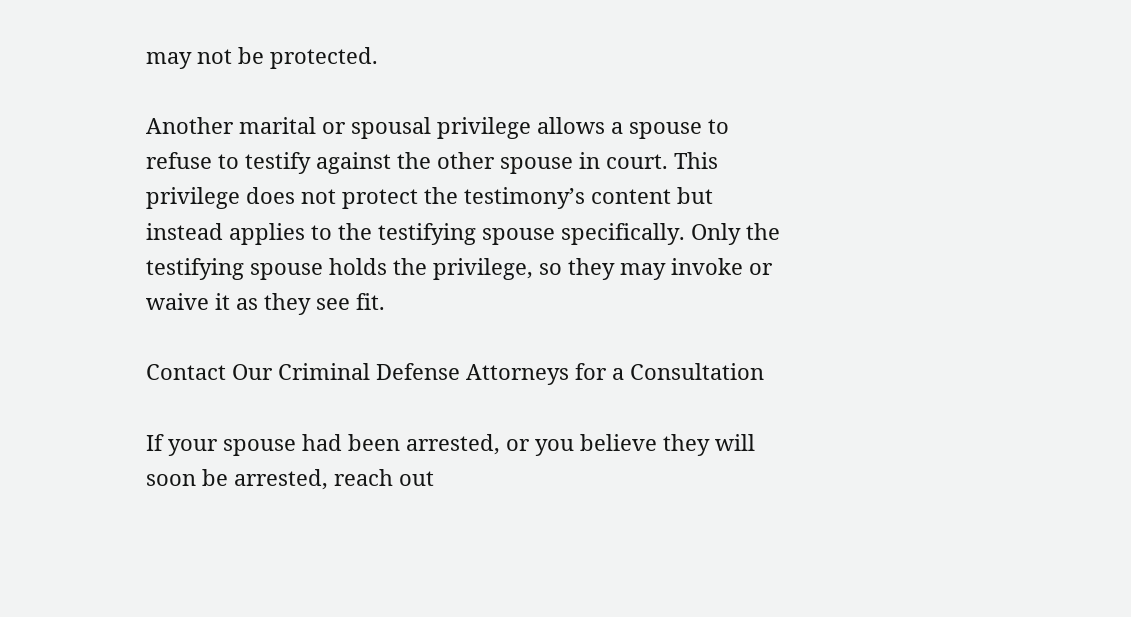may not be protected.

Another marital or spousal privilege allows a spouse to refuse to testify against the other spouse in court. This privilege does not protect the testimony’s content but instead applies to the testifying spouse specifically. Only the testifying spouse holds the privilege, so they may invoke or waive it as they see fit.

Contact Our Criminal Defense Attorneys for a Consultation

If your spouse had been arrested, or you believe they will soon be arrested, reach out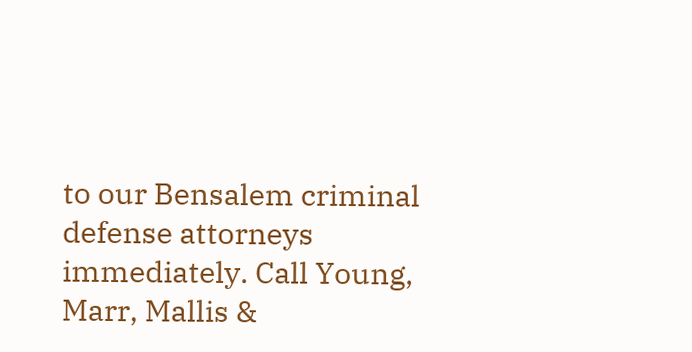to our Bensalem criminal defense attorneys immediately. Call Young, Marr, Mallis &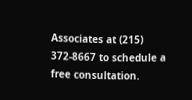Associates at (215) 372-8667 to schedule a free consultation.